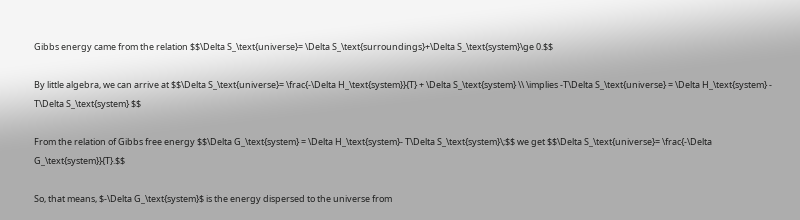Gibbs energy came from the relation $$\Delta S_\text{universe}= \Delta S_\text{surroundings}+\Delta S_\text{system}\ge 0.$$

By little algebra, we can arrive at $$\Delta S_\text{universe}= \frac{-\Delta H_\text{system}}{T} + \Delta S_\text{system} \\ \implies -T\Delta S_\text{universe} = \Delta H_\text{system} - T\Delta S_\text{system} $$

From the relation of Gibbs free energy $$\Delta G_\text{system} = \Delta H_\text{system}- T\Delta S_\text{system}\;$$ we get $$\Delta S_\text{universe}= \frac{-\Delta G_\text{system}}{T}.$$

So, that means, $-\Delta G_\text{system}$ is the energy dispersed to the universe from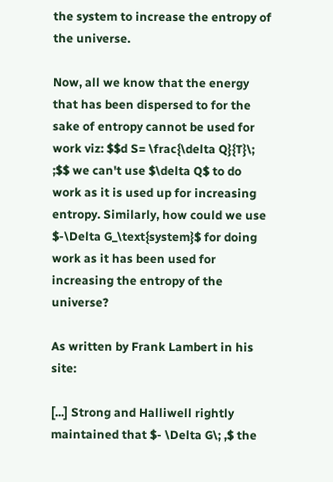the system to increase the entropy of the universe.

Now, all we know that the energy that has been dispersed to for the sake of entropy cannot be used for work viz: $$d S= \frac{\delta Q}{T}\; ;$$ we can't use $\delta Q$ to do work as it is used up for increasing entropy. Similarly, how could we use $-\Delta G_\text{system}$ for doing work as it has been used for increasing the entropy of the universe?

As written by Frank Lambert in his site:

[...] Strong and Halliwell rightly maintained that $- \Delta G\; ,$ the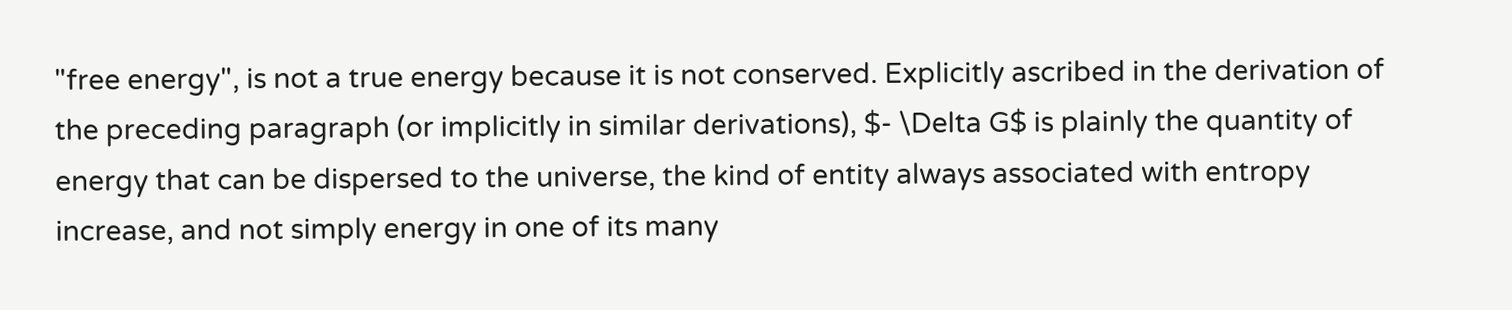"free energy", is not a true energy because it is not conserved. Explicitly ascribed in the derivation of the preceding paragraph (or implicitly in similar derivations), $- \Delta G$ is plainly the quantity of energy that can be dispersed to the universe, the kind of entity always associated with entropy increase, and not simply energy in one of its many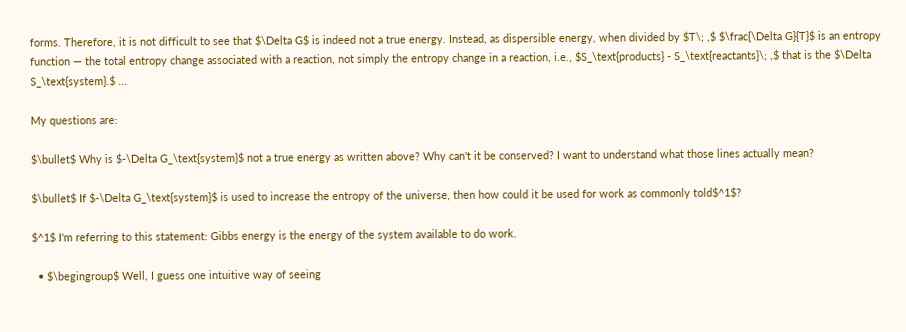forms. Therefore, it is not difficult to see that $\Delta G$ is indeed not a true energy. Instead, as dispersible energy, when divided by $T\; ,$ $\frac{\Delta G}{T}$ is an entropy function — the total entropy change associated with a reaction, not simply the entropy change in a reaction, i.e., $S_\text{products} - S_\text{reactants}\; ,$ that is the $\Delta S_\text{system}.$ ...

My questions are:

$\bullet$ Why is $-\Delta G_\text{system}$ not a true energy as written above? Why can't it be conserved? I want to understand what those lines actually mean?

$\bullet$ If $-\Delta G_\text{system}$ is used to increase the entropy of the universe, then how could it be used for work as commonly told$^1$?

$^1$ I'm referring to this statement: Gibbs energy is the energy of the system available to do work.

  • $\begingroup$ Well, I guess one intuitive way of seeing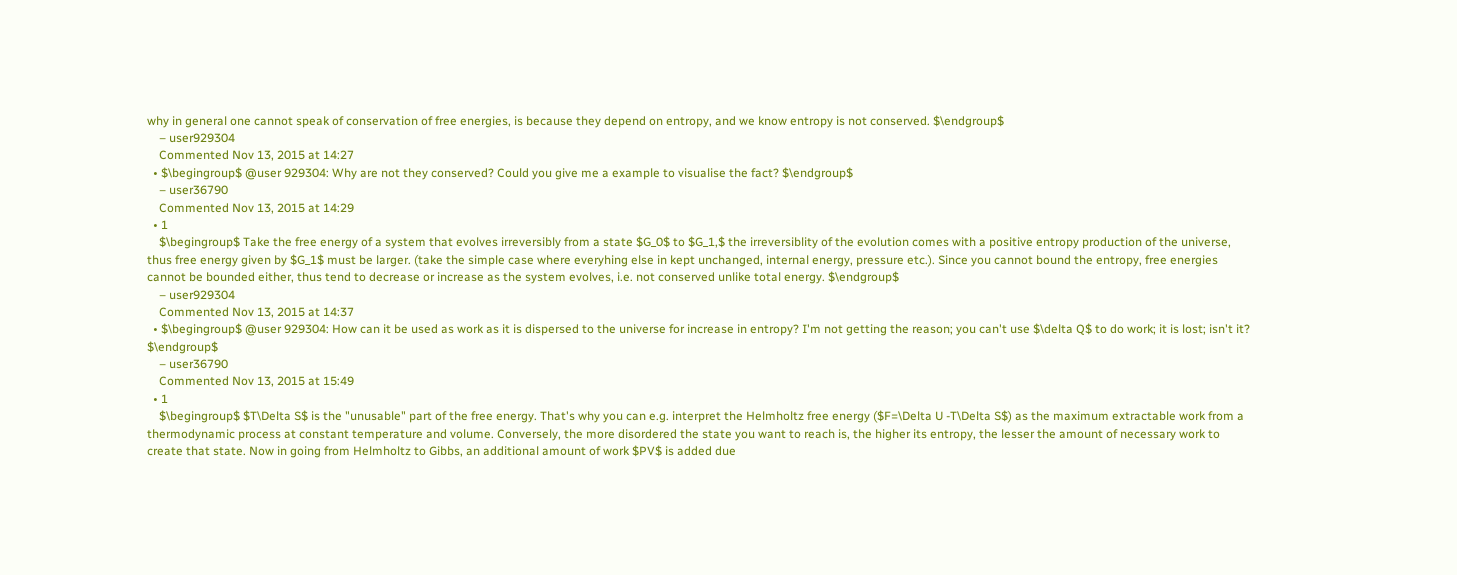why in general one cannot speak of conservation of free energies, is because they depend on entropy, and we know entropy is not conserved. $\endgroup$
    – user929304
    Commented Nov 13, 2015 at 14:27
  • $\begingroup$ @user 929304: Why are not they conserved? Could you give me a example to visualise the fact? $\endgroup$
    – user36790
    Commented Nov 13, 2015 at 14:29
  • 1
    $\begingroup$ Take the free energy of a system that evolves irreversibly from a state $G_0$ to $G_1,$ the irreversiblity of the evolution comes with a positive entropy production of the universe, thus free energy given by $G_1$ must be larger. (take the simple case where everyhing else in kept unchanged, internal energy, pressure etc.). Since you cannot bound the entropy, free energies cannot be bounded either, thus tend to decrease or increase as the system evolves, i.e. not conserved unlike total energy. $\endgroup$
    – user929304
    Commented Nov 13, 2015 at 14:37
  • $\begingroup$ @user 929304: How can it be used as work as it is dispersed to the universe for increase in entropy? I'm not getting the reason; you can't use $\delta Q$ to do work; it is lost; isn't it? $\endgroup$
    – user36790
    Commented Nov 13, 2015 at 15:49
  • 1
    $\begingroup$ $T\Delta S$ is the "unusable" part of the free energy. That's why you can e.g. interpret the Helmholtz free energy ($F=\Delta U -T\Delta S$) as the maximum extractable work from a thermodynamic process at constant temperature and volume. Conversely, the more disordered the state you want to reach is, the higher its entropy, the lesser the amount of necessary work to create that state. Now in going from Helmholtz to Gibbs, an additional amount of work $PV$ is added due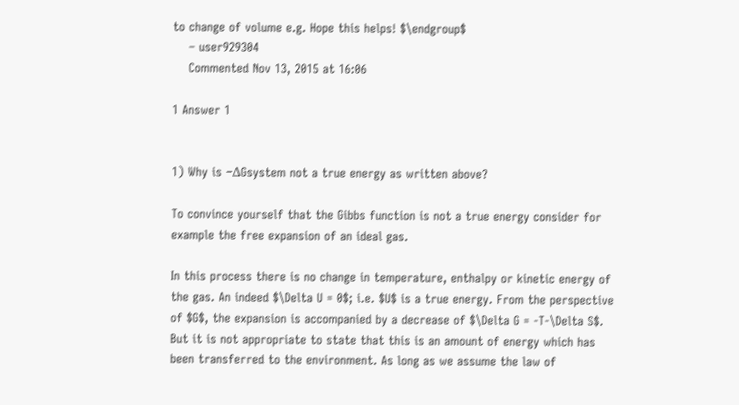to change of volume e.g. Hope this helps! $\endgroup$
    – user929304
    Commented Nov 13, 2015 at 16:06

1 Answer 1


1) Why is −ΔGsystem not a true energy as written above?

To convince yourself that the Gibbs function is not a true energy consider for example the free expansion of an ideal gas.

In this process there is no change in temperature, enthalpy or kinetic energy of the gas. An indeed $\Delta U = 0$; i.e. $U$ is a true energy. From the perspective of $G$, the expansion is accompanied by a decrease of $\Delta G = -T-\Delta S$. But it is not appropriate to state that this is an amount of energy which has been transferred to the environment. As long as we assume the law of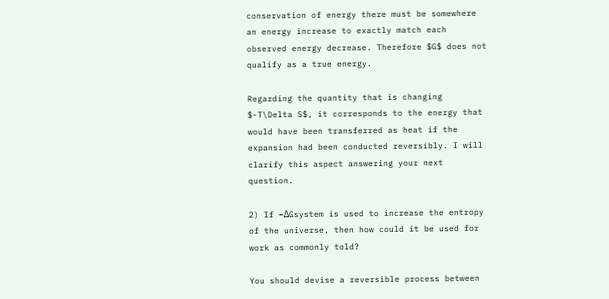conservation of energy there must be somewhere an energy increase to exactly match each observed energy decrease. Therefore $G$ does not qualify as a true energy.

Regarding the quantity that is changing $-T\Delta S$, it corresponds to the energy that would have been transferred as heat if the expansion had been conducted reversibly. I will clarify this aspect answering your next question.

2) If −ΔGsystem is used to increase the entropy of the universe, then how could it be used for work as commonly told?

You should devise a reversible process between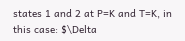states 1 and 2 at P=K and T=K, in this case: $\Delta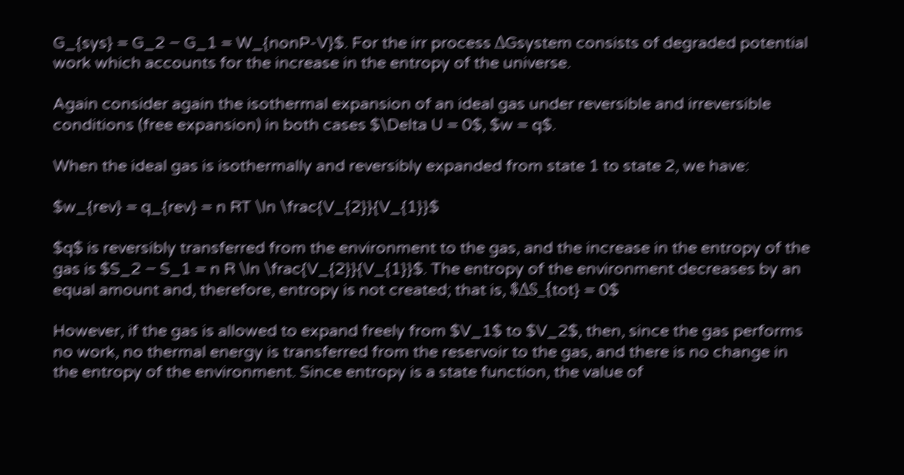G_{sys} = G_2 − G_1 = W_{nonP-V}$. For the irr process ΔGsystem consists of degraded potential work which accounts for the increase in the entropy of the universe.

Again consider again the isothermal expansion of an ideal gas under reversible and irreversible conditions (free expansion) in both cases $\Delta U = 0$, $w = q$.

When the ideal gas is isothermally and reversibly expanded from state 1 to state 2, we have:

$w_{rev} = q_{rev} = n RT \ln \frac{V_{2}}{V_{1}}$

$q$ is reversibly transferred from the environment to the gas, and the increase in the entropy of the gas is $S_2 − S_1 = n R \ln \frac{V_{2}}{V_{1}}$. The entropy of the environment decreases by an equal amount and, therefore, entropy is not created; that is, $ΔS_{tot} = 0$

However, if the gas is allowed to expand freely from $V_1$ to $V_2$, then, since the gas performs no work, no thermal energy is transferred from the reservoir to the gas, and there is no change in the entropy of the environment. Since entropy is a state function, the value of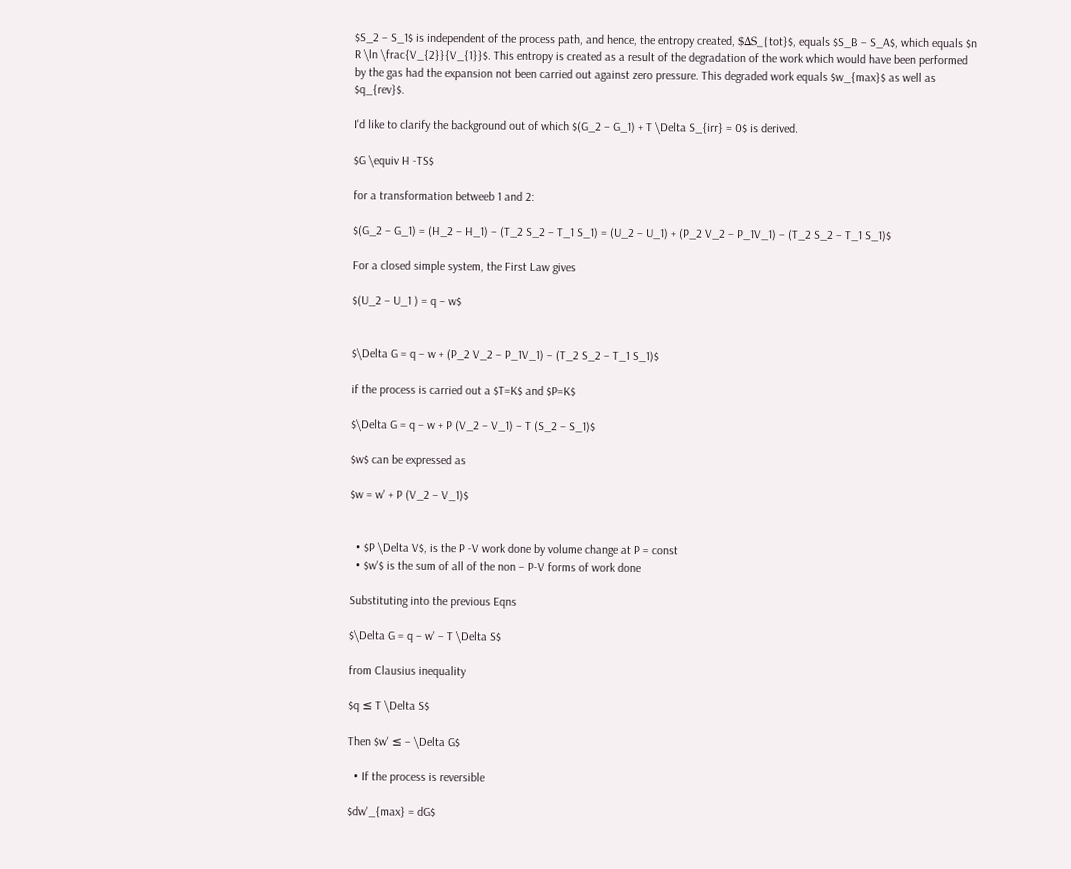$S_2 − S_1$ is independent of the process path, and hence, the entropy created, $ΔS_{tot}$, equals $S_B − S_A$, which equals $n R \ln \frac{V_{2}}{V_{1}}$. This entropy is created as a result of the degradation of the work which would have been performed by the gas had the expansion not been carried out against zero pressure. This degraded work equals $w_{max}$ as well as $q_{rev}$.

I'd like to clarify the background out of which $(G_2 − G_1) + T \Delta S_{irr} = 0$ is derived.

$G \equiv H -TS$

for a transformation betweeb 1 and 2:

$(G_2 − G_1) = (H_2 − H_1) − (T_2 S_2 − T_1 S_1) = (U_2 − U_1) + (P_2 V_2 − P_1V_1) − (T_2 S_2 − T_1 S_1)$

For a closed simple system, the First Law gives

$(U_2 − U_1 ) = q − w$


$\Delta G = q − w + (P_2 V_2 − P_1V_1) − (T_2 S_2 − T_1 S_1)$

if the process is carried out a $T=K$ and $P=K$

$\Delta G = q − w + P (V_2 − V_1) − T (S_2 − S_1)$

$w$ can be expressed as

$w = w' + P (V_2 − V_1)$


  • $P \Delta V$, is the P -V work done by volume change at P = const
  • $w'$ is the sum of all of the non – P-V forms of work done

Substituting into the previous Eqns

$\Delta G = q − w' − T \Delta S$

from Clausius inequality

$q ≤ T \Delta S$

Then $w' ≤ − \Delta G$

  • If the process is reversible

$dw'_{max} = dG$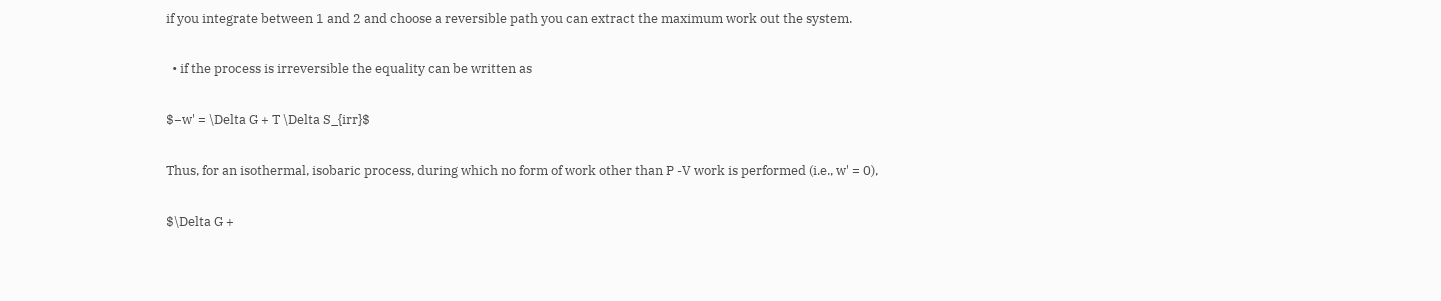if you integrate between 1 and 2 and choose a reversible path you can extract the maximum work out the system.

  • if the process is irreversible the equality can be written as

$−w' = \Delta G + T \Delta S_{irr}$

Thus, for an isothermal, isobaric process, during which no form of work other than P -V work is performed (i.e., w' = 0),

$\Delta G +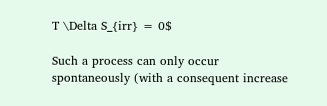T \Delta S_{irr} = 0$

Such a process can only occur spontaneously (with a consequent increase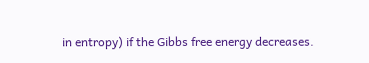in entropy) if the Gibbs free energy decreases.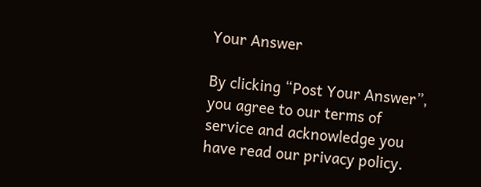Your Answer

By clicking “Post Your Answer”, you agree to our terms of service and acknowledge you have read our privacy policy.